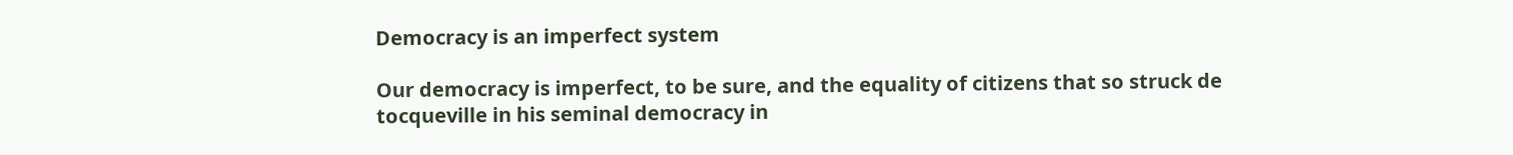Democracy is an imperfect system

Our democracy is imperfect, to be sure, and the equality of citizens that so struck de tocqueville in his seminal democracy in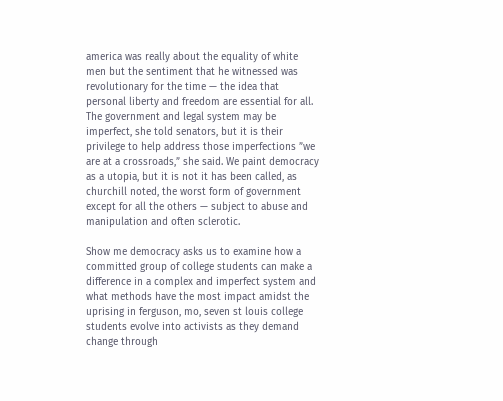america was really about the equality of white men but the sentiment that he witnessed was revolutionary for the time — the idea that personal liberty and freedom are essential for all. The government and legal system may be imperfect, she told senators, but it is their privilege to help address those imperfections ”we are at a crossroads,” she said. We paint democracy as a utopia, but it is not it has been called, as churchill noted, the worst form of government except for all the others — subject to abuse and manipulation and often sclerotic.

Show me democracy asks us to examine how a committed group of college students can make a difference in a complex and imperfect system and what methods have the most impact amidst the uprising in ferguson, mo, seven st louis college students evolve into activists as they demand change through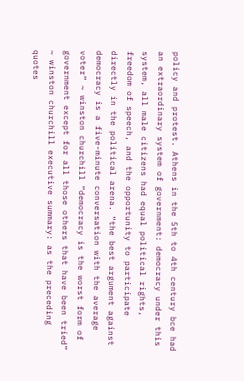policy and protest. Athens in the 5th to 4th century bce had an extraordinary system of government: democracy under this system, all male citizens had equal political rights, freedom of speech, and the opportunity to participate directly in the political arena. “the best argument against democracy is a five-minute conversation with the average voter” ~ winston churchill “democracy is the worst form of government except for all those others that have been tried” ~ winston churchill executive summary: as the preceding quotes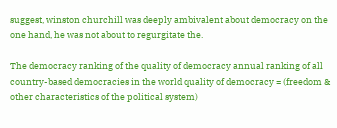suggest, winston churchill was deeply ambivalent about democracy on the one hand, he was not about to regurgitate the.

The democracy ranking of the quality of democracy annual ranking of all country-based democracies in the world quality of democracy = (freedom & other characteristics of the political system)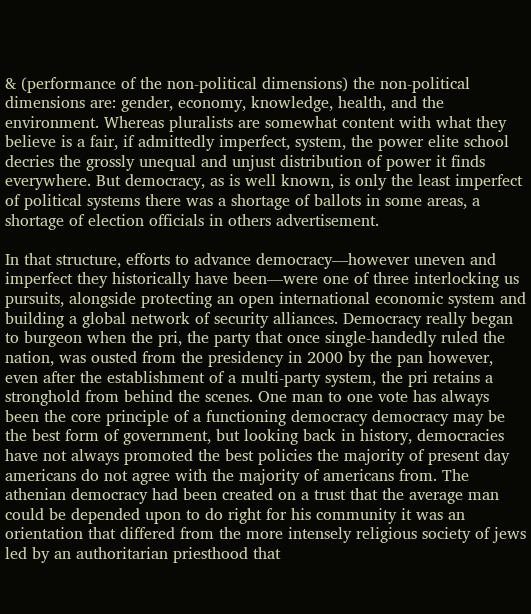& (performance of the non-political dimensions) the non-political dimensions are: gender, economy, knowledge, health, and the environment. Whereas pluralists are somewhat content with what they believe is a fair, if admittedly imperfect, system, the power elite school decries the grossly unequal and unjust distribution of power it finds everywhere. But democracy, as is well known, is only the least imperfect of political systems there was a shortage of ballots in some areas, a shortage of election officials in others advertisement.

In that structure, efforts to advance democracy—however uneven and imperfect they historically have been—were one of three interlocking us pursuits, alongside protecting an open international economic system and building a global network of security alliances. Democracy really began to burgeon when the pri, the party that once single-handedly ruled the nation, was ousted from the presidency in 2000 by the pan however, even after the establishment of a multi-party system, the pri retains a stronghold from behind the scenes. One man to one vote has always been the core principle of a functioning democracy democracy may be the best form of government, but looking back in history, democracies have not always promoted the best policies the majority of present day americans do not agree with the majority of americans from. The athenian democracy had been created on a trust that the average man could be depended upon to do right for his community it was an orientation that differed from the more intensely religious society of jews led by an authoritarian priesthood that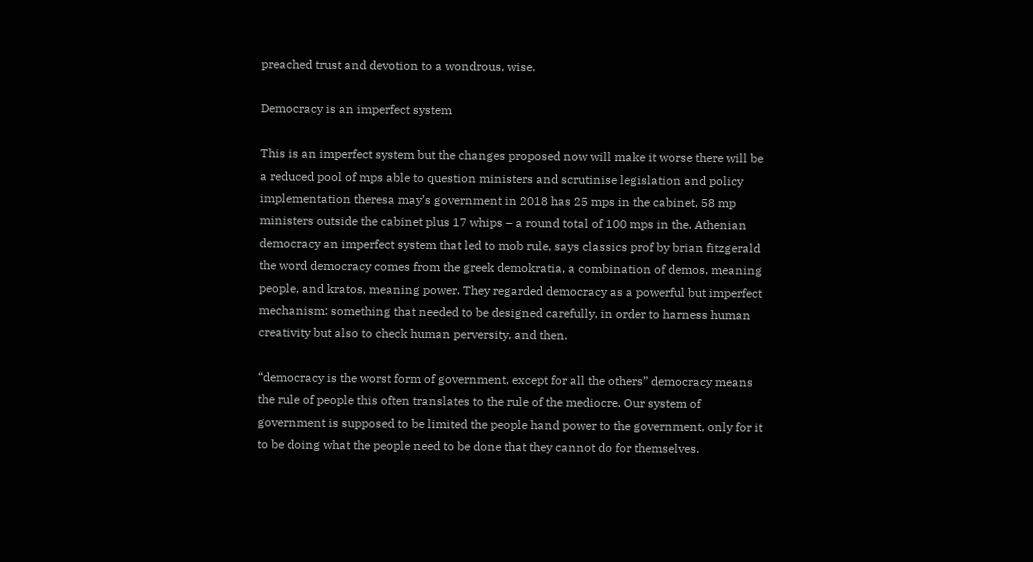preached trust and devotion to a wondrous, wise.

Democracy is an imperfect system

This is an imperfect system but the changes proposed now will make it worse there will be a reduced pool of mps able to question ministers and scrutinise legislation and policy implementation theresa may’s government in 2018 has 25 mps in the cabinet, 58 mp ministers outside the cabinet plus 17 whips – a round total of 100 mps in the. Athenian democracy an imperfect system that led to mob rule, says classics prof by brian fitzgerald the word democracy comes from the greek demokratia, a combination of demos, meaning people, and kratos, meaning power. They regarded democracy as a powerful but imperfect mechanism: something that needed to be designed carefully, in order to harness human creativity but also to check human perversity, and then.

“democracy is the worst form of government, except for all the others” democracy means the rule of people this often translates to the rule of the mediocre. Our system of government is supposed to be limited the people hand power to the government, only for it to be doing what the people need to be done that they cannot do for themselves.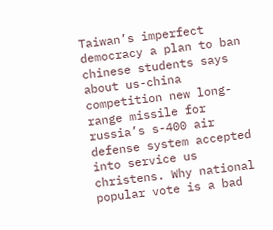Taiwan’s imperfect democracy a plan to ban chinese students says about us-china competition new long-range missile for russia’s s-400 air defense system accepted into service us christens. Why national popular vote is a bad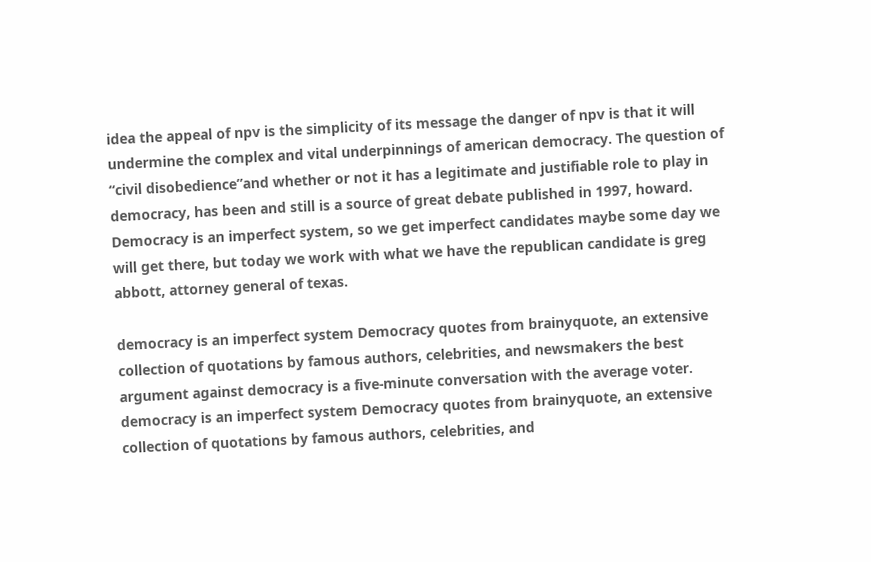idea the appeal of npv is the simplicity of its message the danger of npv is that it will undermine the complex and vital underpinnings of american democracy. The question of “civil disobedience”and whether or not it has a legitimate and justifiable role to play in democracy, has been and still is a source of great debate published in 1997, howard. Democracy is an imperfect system, so we get imperfect candidates maybe some day we will get there, but today we work with what we have the republican candidate is greg abbott, attorney general of texas.

democracy is an imperfect system Democracy quotes from brainyquote, an extensive collection of quotations by famous authors, celebrities, and newsmakers the best argument against democracy is a five-minute conversation with the average voter. democracy is an imperfect system Democracy quotes from brainyquote, an extensive collection of quotations by famous authors, celebrities, and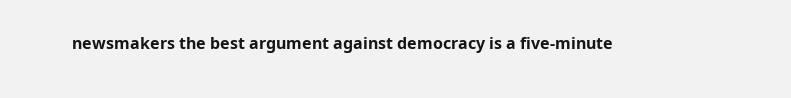newsmakers the best argument against democracy is a five-minute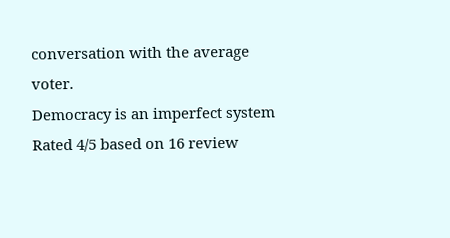conversation with the average voter.
Democracy is an imperfect system
Rated 4/5 based on 16 review